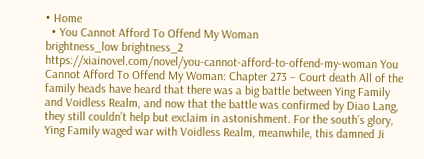• Home
  • You Cannot Afford To Offend My Woman
brightness_low brightness_2
https://xiainovel.com/novel/you-cannot-afford-to-offend-my-woman You Cannot Afford To Offend My Woman: Chapter 273 – Court death All of the family heads have heard that there was a big battle between Ying Family and Voidless Realm, and now that the battle was confirmed by Diao Lang, they still couldn’t help but exclaim in astonishment. For the south’s glory, Ying Family waged war with Voidless Realm, meanwhile, this damned Ji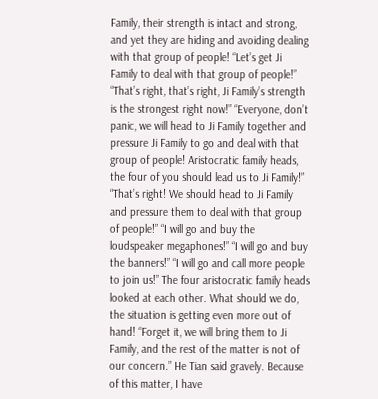Family, their strength is intact and strong, and yet they are hiding and avoiding dealing with that group of people! “Let’s get Ji Family to deal with that group of people!” “That’s right, that’s right, Ji Family’s strength is the strongest right now!” “Everyone, don’t panic, we will head to Ji Family together and pressure Ji Family to go and deal with that group of people! Aristocratic family heads, the four of you should lead us to Ji Family!” “That’s right! We should head to Ji Family and pressure them to deal with that group of people!” “I will go and buy the loudspeaker megaphones!” “I will go and buy the banners!” “I will go and call more people to join us!” The four aristocratic family heads looked at each other. What should we do, the situation is getting even more out of hand! “Forget it, we will bring them to Ji Family, and the rest of the matter is not of our concern.” He Tian said gravely. Because of this matter, I have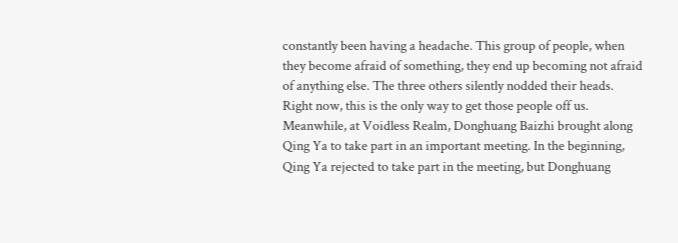constantly been having a headache. This group of people, when they become afraid of something, they end up becoming not afraid of anything else. The three others silently nodded their heads. Right now, this is the only way to get those people off us. Meanwhile, at Voidless Realm, Donghuang Baizhi brought along Qing Ya to take part in an important meeting. In the beginning, Qing Ya rejected to take part in the meeting, but Donghuang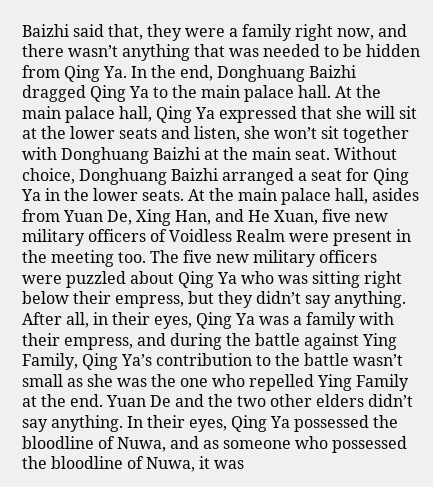Baizhi said that, they were a family right now, and there wasn’t anything that was needed to be hidden from Qing Ya. In the end, Donghuang Baizhi dragged Qing Ya to the main palace hall. At the main palace hall, Qing Ya expressed that she will sit at the lower seats and listen, she won’t sit together with Donghuang Baizhi at the main seat. Without choice, Donghuang Baizhi arranged a seat for Qing Ya in the lower seats. At the main palace hall, asides from Yuan De, Xing Han, and He Xuan, five new military officers of Voidless Realm were present in the meeting too. The five new military officers were puzzled about Qing Ya who was sitting right below their empress, but they didn’t say anything. After all, in their eyes, Qing Ya was a family with their empress, and during the battle against Ying Family, Qing Ya’s contribution to the battle wasn’t small as she was the one who repelled Ying Family at the end. Yuan De and the two other elders didn’t say anything. In their eyes, Qing Ya possessed the bloodline of Nuwa, and as someone who possessed the bloodline of Nuwa, it was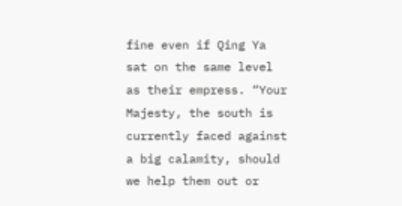fine even if Qing Ya sat on the same level as their empress. “Your Majesty, the south is currently faced against a big calamity, should we help them out or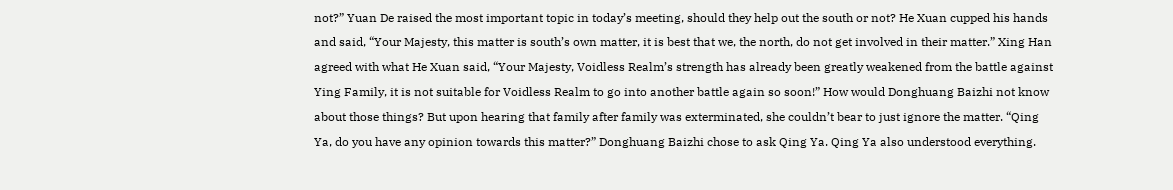not?” Yuan De raised the most important topic in today’s meeting, should they help out the south or not? He Xuan cupped his hands and said, “Your Majesty, this matter is south’s own matter, it is best that we, the north, do not get involved in their matter.” Xing Han agreed with what He Xuan said, “Your Majesty, Voidless Realm’s strength has already been greatly weakened from the battle against Ying Family, it is not suitable for Voidless Realm to go into another battle again so soon!” How would Donghuang Baizhi not know about those things? But upon hearing that family after family was exterminated, she couldn’t bear to just ignore the matter. “Qing Ya, do you have any opinion towards this matter?” Donghuang Baizhi chose to ask Qing Ya. Qing Ya also understood everything.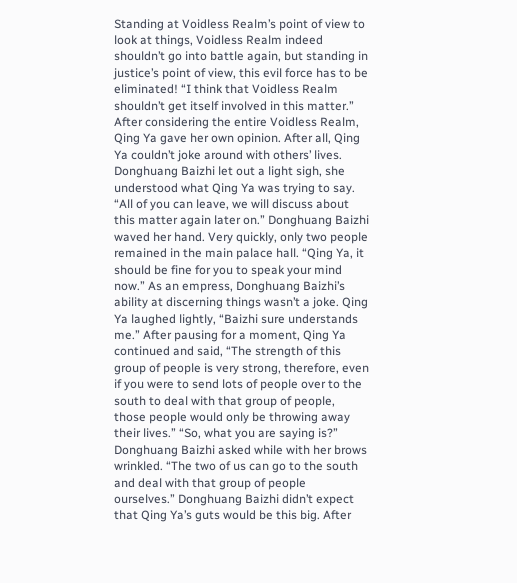Standing at Voidless Realm’s point of view to look at things, Voidless Realm indeed shouldn’t go into battle again, but standing in justice’s point of view, this evil force has to be eliminated! “I think that Voidless Realm shouldn’t get itself involved in this matter.” After considering the entire Voidless Realm, Qing Ya gave her own opinion. After all, Qing Ya couldn’t joke around with others’ lives. Donghuang Baizhi let out a light sigh, she understood what Qing Ya was trying to say. “All of you can leave, we will discuss about this matter again later on.” Donghuang Baizhi waved her hand. Very quickly, only two people remained in the main palace hall. “Qing Ya, it should be fine for you to speak your mind now.” As an empress, Donghuang Baizhi’s ability at discerning things wasn’t a joke. Qing Ya laughed lightly, “Baizhi sure understands me.” After pausing for a moment, Qing Ya continued and said, “The strength of this group of people is very strong, therefore, even if you were to send lots of people over to the south to deal with that group of people, those people would only be throwing away their lives.” “So, what you are saying is?” Donghuang Baizhi asked while with her brows wrinkled. “The two of us can go to the south and deal with that group of people ourselves.” Donghuang Baizhi didn’t expect that Qing Ya’s guts would be this big. After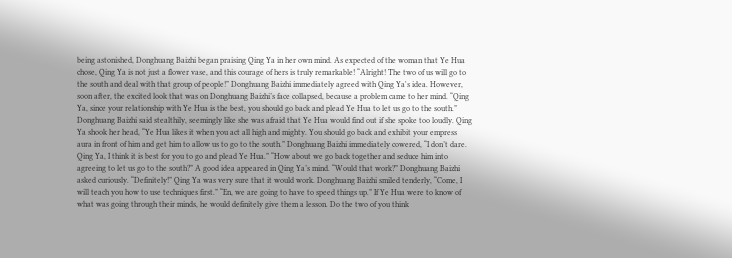being astonished, Donghuang Baizhi began praising Qing Ya in her own mind. As expected of the woman that Ye Hua chose, Qing Ya is not just a flower vase, and this courage of hers is truly remarkable! “Alright! The two of us will go to the south and deal with that group of people!” Donghuang Baizhi immediately agreed with Qing Ya's idea. However, soon after, the excited look that was on Donghuang Baizhi’s face collapsed, because a problem came to her mind. “Qing Ya, since your relationship with Ye Hua is the best, you should go back and plead Ye Hua to let us go to the south.” Donghuang Baizhi said stealthily, seemingly like she was afraid that Ye Hua would find out if she spoke too loudly. Qing Ya shook her head, “Ye Hua likes it when you act all high and mighty. You should go back and exhibit your empress aura in front of him and get him to allow us to go to the south.” Donghuang Baizhi immediately cowered, “I don’t dare. Qing Ya, I think it is best for you to go and plead Ye Hua.” “How about we go back together and seduce him into agreeing to let us go to the south?” A good idea appeared in Qing Ya’s mind. “Would that work?” Donghuang Baizhi asked curiously. “Definitely!” Qing Ya was very sure that it would work. Donghuang Baizhi smiled tenderly, “Come, I will teach you how to use techniques first.” “En, we are going to have to speed things up.” If Ye Hua were to know of what was going through their minds, he would definitely give them a lesson. Do the two of you think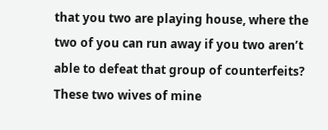that you two are playing house, where the two of you can run away if you two aren’t able to defeat that group of counterfeits? These two wives of mine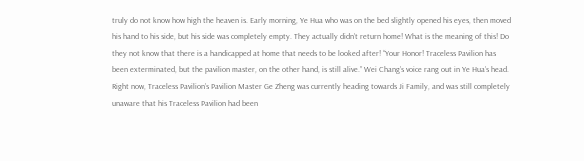truly do not know how high the heaven is. Early morning, Ye Hua who was on the bed slightly opened his eyes, then moved his hand to his side, but his side was completely empty. They actually didn’t return home! What is the meaning of this! Do they not know that there is a handicapped at home that needs to be looked after! “Your Honor! Traceless Pavilion has been exterminated, but the pavilion master, on the other hand, is still alive.” Wei Chang’s voice rang out in Ye Hua’s head. Right now, Traceless Pavilion’s Pavilion Master Ge Zheng was currently heading towards Ji Family, and was still completely unaware that his Traceless Pavilion had been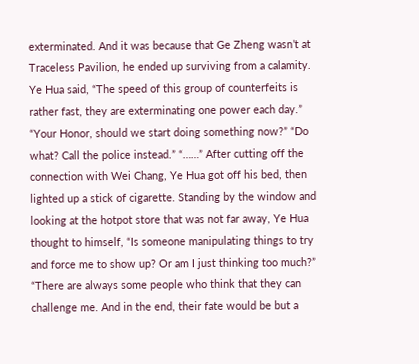exterminated. And it was because that Ge Zheng wasn’t at Traceless Pavilion, he ended up surviving from a calamity. Ye Hua said, “The speed of this group of counterfeits is rather fast, they are exterminating one power each day.” “Your Honor, should we start doing something now?” “Do what? Call the police instead.” “……” After cutting off the connection with Wei Chang, Ye Hua got off his bed, then lighted up a stick of cigarette. Standing by the window and looking at the hotpot store that was not far away, Ye Hua thought to himself, “Is someone manipulating things to try and force me to show up? Or am I just thinking too much?” “There are always some people who think that they can challenge me. And in the end, their fate would be but a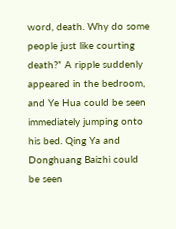word, death. Why do some people just like courting death?” A ripple suddenly appeared in the bedroom, and Ye Hua could be seen immediately jumping onto his bed. Qing Ya and Donghuang Baizhi could be seen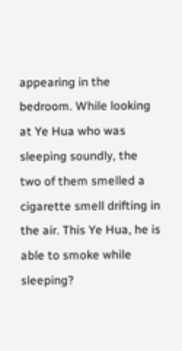appearing in the bedroom. While looking at Ye Hua who was sleeping soundly, the two of them smelled a cigarette smell drifting in the air. This Ye Hua, he is able to smoke while sleeping?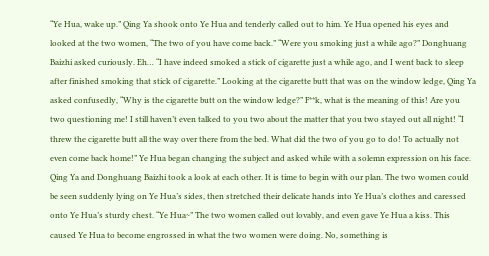“Ye Hua, wake up.” Qing Ya shook onto Ye Hua and tenderly called out to him. Ye Hua opened his eyes and looked at the two women, “The two of you have come back.” “Were you smoking just a while ago?” Donghuang Baizhi asked curiously. Eh… “I have indeed smoked a stick of cigarette just a while ago, and I went back to sleep after finished smoking that stick of cigarette.” Looking at the cigarette butt that was on the window ledge, Qing Ya asked confusedly, “Why is the cigarette butt on the window ledge?” F**k, what is the meaning of this! Are you two questioning me! I still haven’t even talked to you two about the matter that you two stayed out all night! “I threw the cigarette butt all the way over there from the bed. What did the two of you go to do! To actually not even come back home!” Ye Hua began changing the subject and asked while with a solemn expression on his face. Qing Ya and Donghuang Baizhi took a look at each other. It is time to begin with our plan. The two women could be seen suddenly lying on Ye Hua’s sides, then stretched their delicate hands into Ye Hua’s clothes and caressed onto Ye Hua’s sturdy chest. “Ye Hua~” The two women called out lovably, and even gave Ye Hua a kiss. This caused Ye Hua to become engrossed in what the two women were doing. No, something is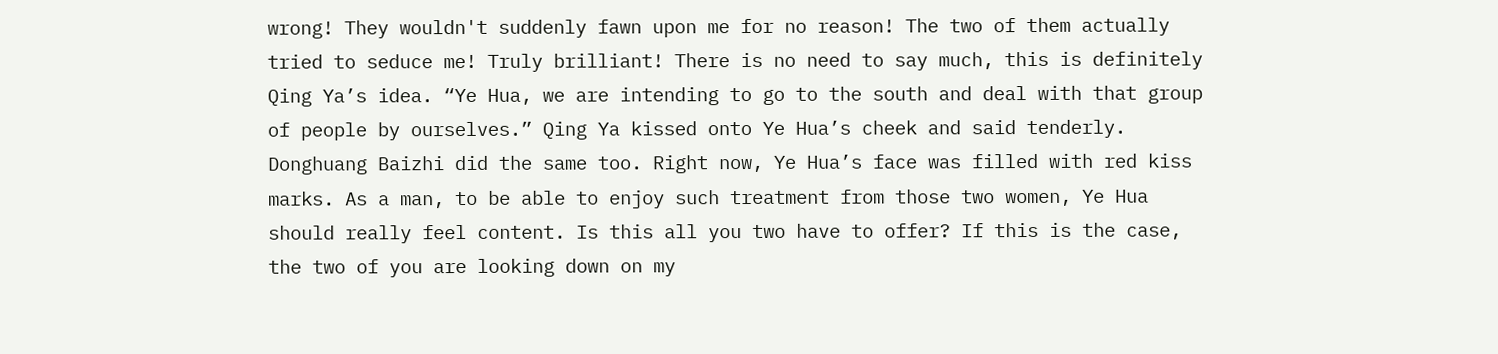wrong! They wouldn't suddenly fawn upon me for no reason! The two of them actually tried to seduce me! Truly brilliant! There is no need to say much, this is definitely Qing Ya’s idea. “Ye Hua, we are intending to go to the south and deal with that group of people by ourselves.” Qing Ya kissed onto Ye Hua’s cheek and said tenderly. Donghuang Baizhi did the same too. Right now, Ye Hua’s face was filled with red kiss marks. As a man, to be able to enjoy such treatment from those two women, Ye Hua should really feel content. Is this all you two have to offer? If this is the case, the two of you are looking down on my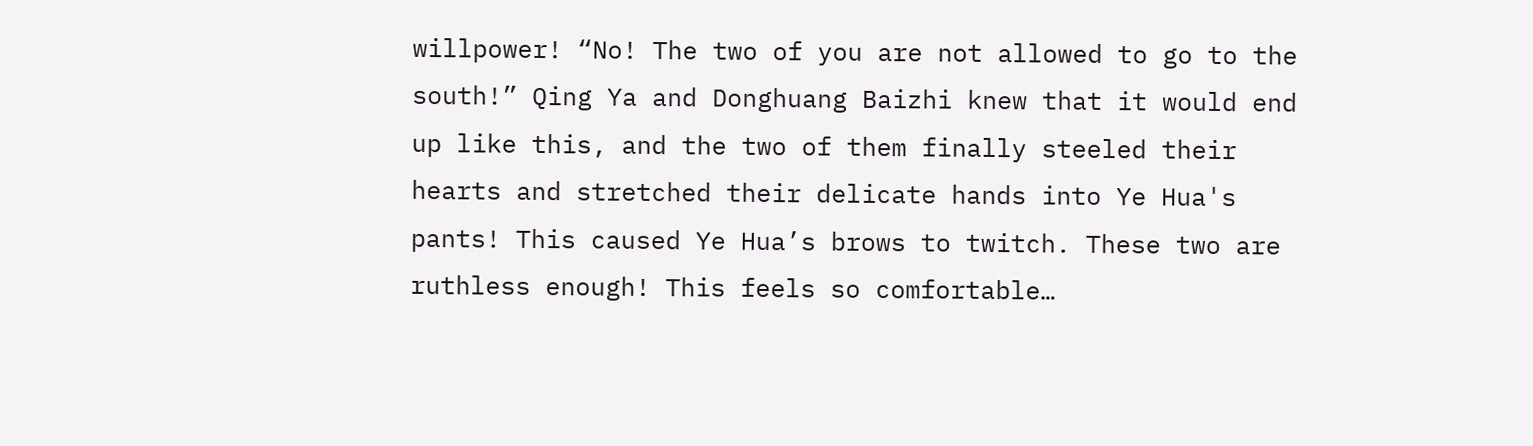willpower! “No! The two of you are not allowed to go to the south!” Qing Ya and Donghuang Baizhi knew that it would end up like this, and the two of them finally steeled their hearts and stretched their delicate hands into Ye Hua's pants! This caused Ye Hua’s brows to twitch. These two are ruthless enough! This feels so comfortable…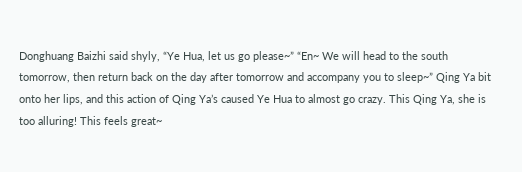Donghuang Baizhi said shyly, “Ye Hua, let us go please~” “En~ We will head to the south tomorrow, then return back on the day after tomorrow and accompany you to sleep~” Qing Ya bit onto her lips, and this action of Qing Ya’s caused Ye Hua to almost go crazy. This Qing Ya, she is too alluring! This feels great~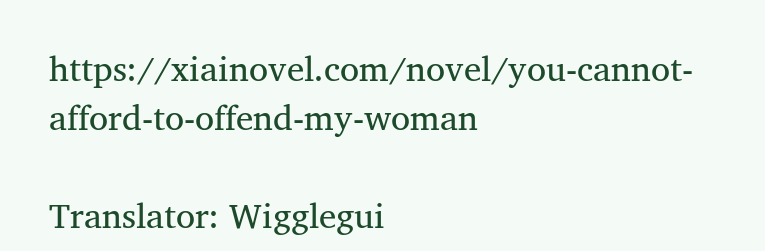https://xiainovel.com/novel/you-cannot-afford-to-offend-my-woman

Translator: Wigglegui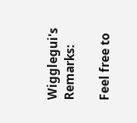Wigglegui's Remarks:

Feel free to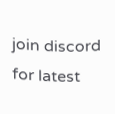join discord for latest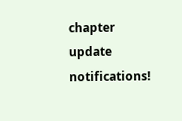chapter update notifications!